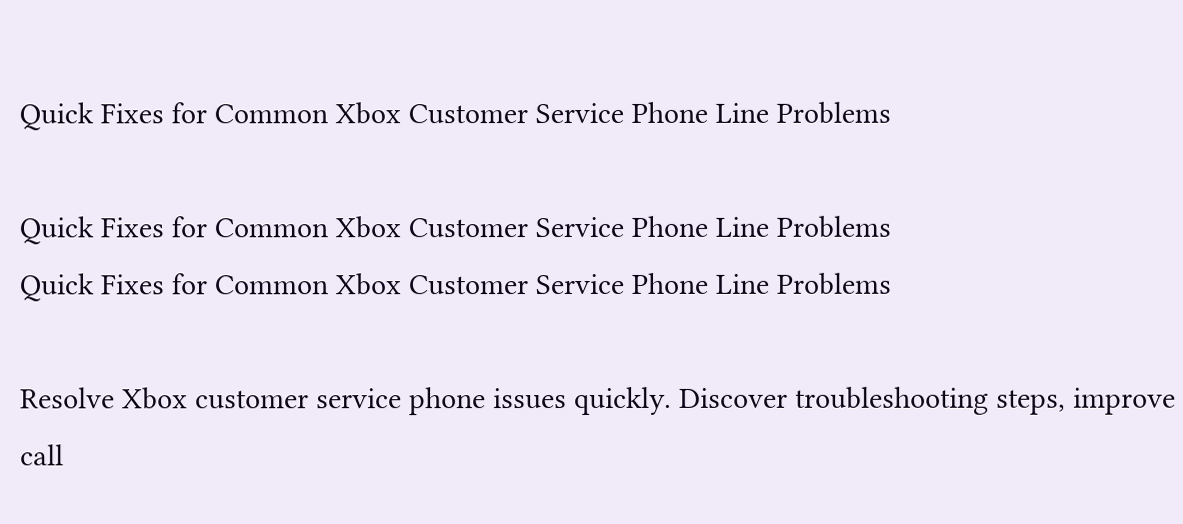Quick Fixes for Common Xbox Customer Service Phone Line Problems

Quick Fixes for Common Xbox Customer Service Phone Line Problems
Quick Fixes for Common Xbox Customer Service Phone Line Problems

Resolve Xbox customer service phone issues quickly. Discover troubleshooting steps, improve call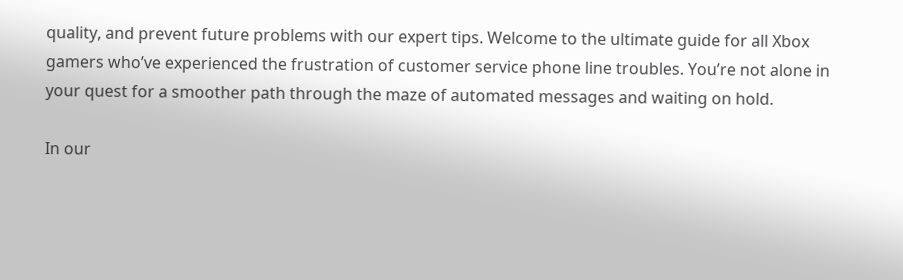quality, and prevent future problems with our expert tips. Welcome to the ultimate guide for all Xbox gamers who’ve experienced the frustration of customer service phone line troubles. You’re not alone in your quest for a smoother path through the maze of automated messages and waiting on hold.

In our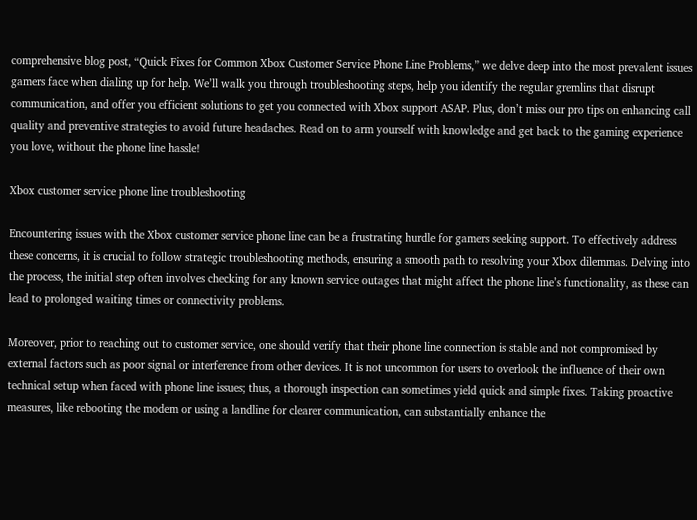comprehensive blog post, “Quick Fixes for Common Xbox Customer Service Phone Line Problems,” we delve deep into the most prevalent issues gamers face when dialing up for help. We’ll walk you through troubleshooting steps, help you identify the regular gremlins that disrupt communication, and offer you efficient solutions to get you connected with Xbox support ASAP. Plus, don’t miss our pro tips on enhancing call quality and preventive strategies to avoid future headaches. Read on to arm yourself with knowledge and get back to the gaming experience you love, without the phone line hassle!

Xbox customer service phone line troubleshooting

Encountering issues with the Xbox customer service phone line can be a frustrating hurdle for gamers seeking support. To effectively address these concerns, it is crucial to follow strategic troubleshooting methods, ensuring a smooth path to resolving your Xbox dilemmas. Delving into the process, the initial step often involves checking for any known service outages that might affect the phone line’s functionality, as these can lead to prolonged waiting times or connectivity problems.

Moreover, prior to reaching out to customer service, one should verify that their phone line connection is stable and not compromised by external factors such as poor signal or interference from other devices. It is not uncommon for users to overlook the influence of their own technical setup when faced with phone line issues; thus, a thorough inspection can sometimes yield quick and simple fixes. Taking proactive measures, like rebooting the modem or using a landline for clearer communication, can substantially enhance the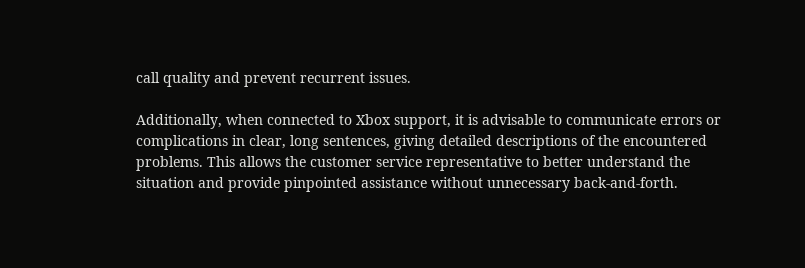call quality and prevent recurrent issues.

Additionally, when connected to Xbox support, it is advisable to communicate errors or complications in clear, long sentences, giving detailed descriptions of the encountered problems. This allows the customer service representative to better understand the situation and provide pinpointed assistance without unnecessary back-and-forth.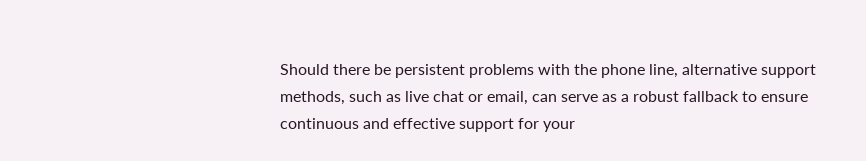Should there be persistent problems with the phone line, alternative support methods, such as live chat or email, can serve as a robust fallback to ensure continuous and effective support for your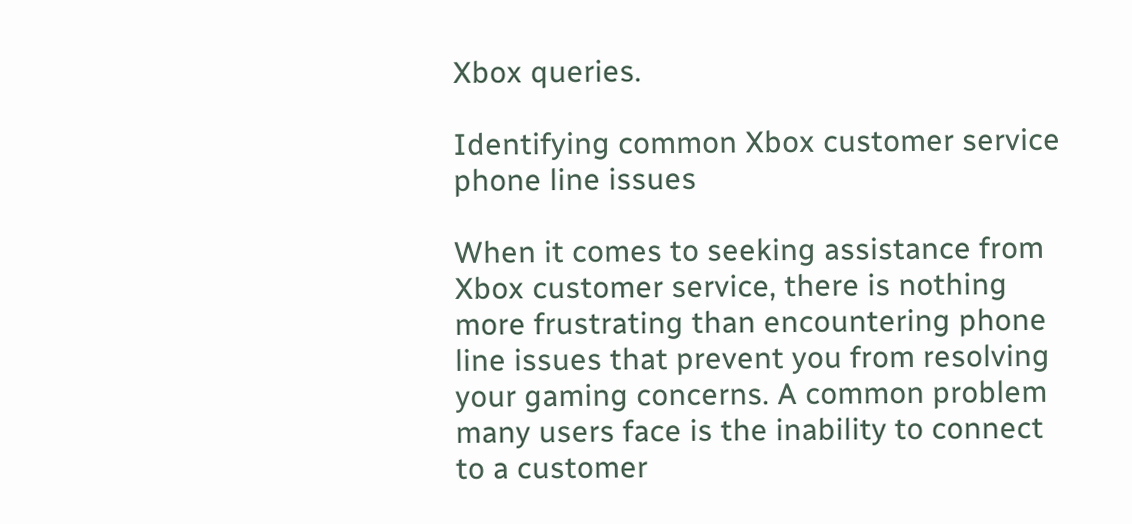Xbox queries.

Identifying common Xbox customer service phone line issues

When it comes to seeking assistance from Xbox customer service, there is nothing more frustrating than encountering phone line issues that prevent you from resolving your gaming concerns. A common problem many users face is the inability to connect to a customer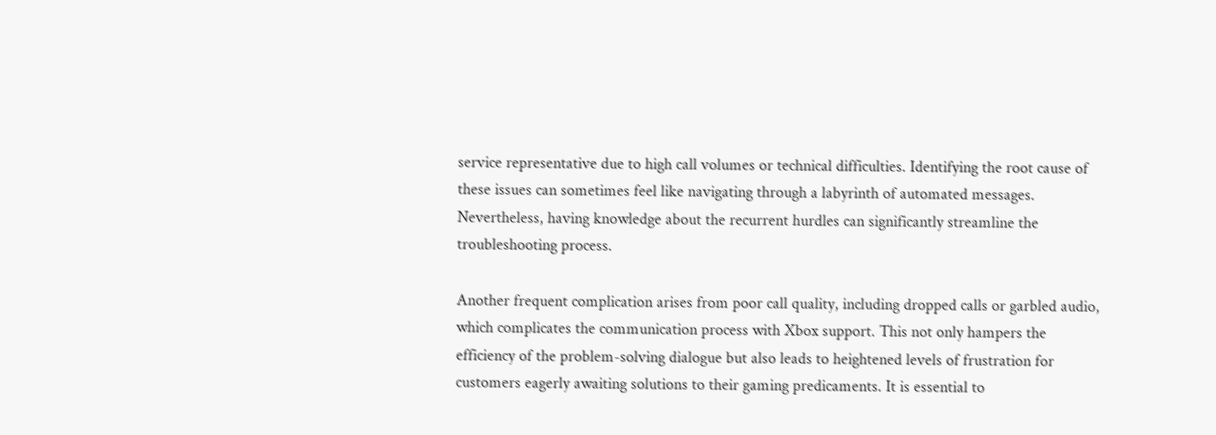service representative due to high call volumes or technical difficulties. Identifying the root cause of these issues can sometimes feel like navigating through a labyrinth of automated messages. Nevertheless, having knowledge about the recurrent hurdles can significantly streamline the troubleshooting process.

Another frequent complication arises from poor call quality, including dropped calls or garbled audio, which complicates the communication process with Xbox support. This not only hampers the efficiency of the problem-solving dialogue but also leads to heightened levels of frustration for customers eagerly awaiting solutions to their gaming predicaments. It is essential to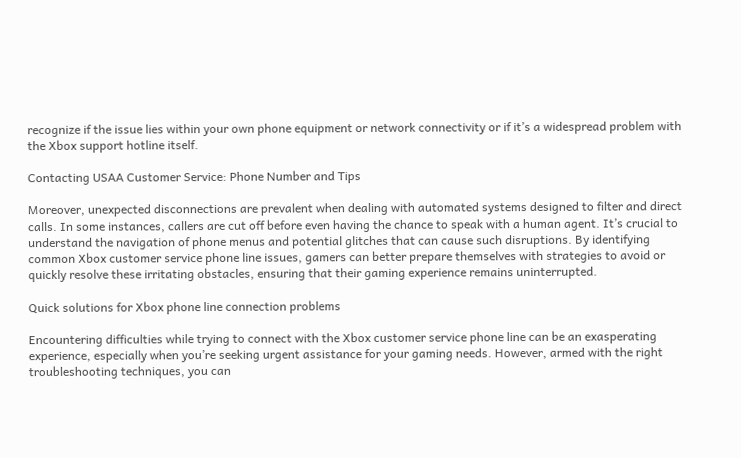recognize if the issue lies within your own phone equipment or network connectivity or if it’s a widespread problem with the Xbox support hotline itself.

Contacting USAA Customer Service: Phone Number and Tips

Moreover, unexpected disconnections are prevalent when dealing with automated systems designed to filter and direct calls. In some instances, callers are cut off before even having the chance to speak with a human agent. It’s crucial to understand the navigation of phone menus and potential glitches that can cause such disruptions. By identifying common Xbox customer service phone line issues, gamers can better prepare themselves with strategies to avoid or quickly resolve these irritating obstacles, ensuring that their gaming experience remains uninterrupted.

Quick solutions for Xbox phone line connection problems

Encountering difficulties while trying to connect with the Xbox customer service phone line can be an exasperating experience, especially when you’re seeking urgent assistance for your gaming needs. However, armed with the right troubleshooting techniques, you can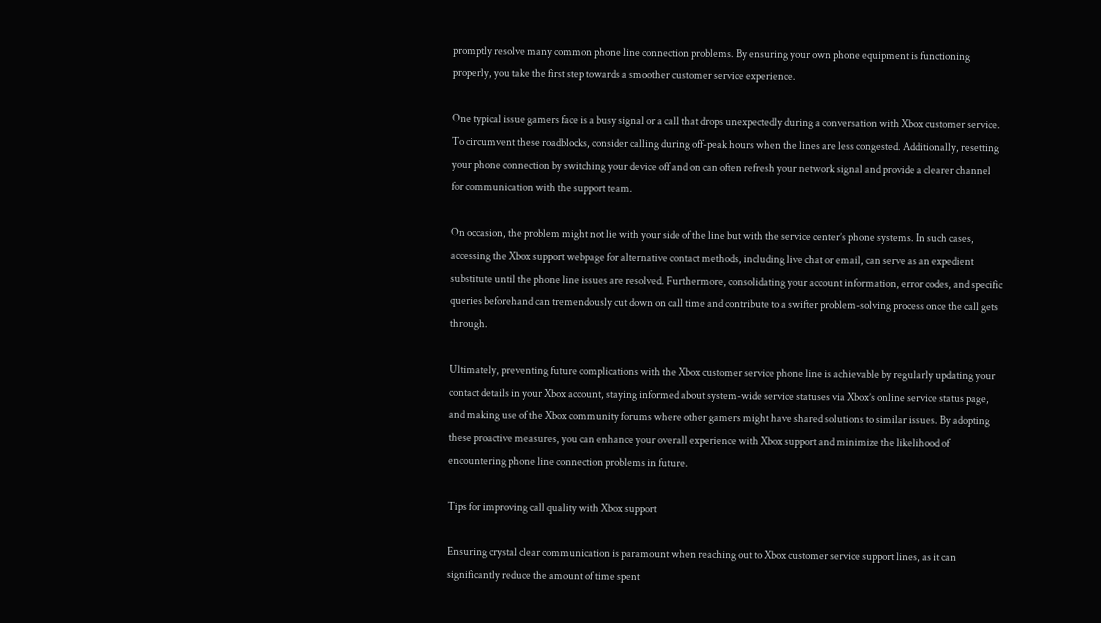promptly resolve many common phone line connection problems. By ensuring your own phone equipment is functioning properly, you take the first step towards a smoother customer service experience.

One typical issue gamers face is a busy signal or a call that drops unexpectedly during a conversation with Xbox customer service. To circumvent these roadblocks, consider calling during off-peak hours when the lines are less congested. Additionally, resetting your phone connection by switching your device off and on can often refresh your network signal and provide a clearer channel for communication with the support team.

On occasion, the problem might not lie with your side of the line but with the service center’s phone systems. In such cases, accessing the Xbox support webpage for alternative contact methods, including live chat or email, can serve as an expedient substitute until the phone line issues are resolved. Furthermore, consolidating your account information, error codes, and specific queries beforehand can tremendously cut down on call time and contribute to a swifter problem-solving process once the call gets through.

Ultimately, preventing future complications with the Xbox customer service phone line is achievable by regularly updating your contact details in your Xbox account, staying informed about system-wide service statuses via Xbox’s online service status page, and making use of the Xbox community forums where other gamers might have shared solutions to similar issues. By adopting these proactive measures, you can enhance your overall experience with Xbox support and minimize the likelihood of encountering phone line connection problems in future.

Tips for improving call quality with Xbox support

Ensuring crystal clear communication is paramount when reaching out to Xbox customer service support lines, as it can significantly reduce the amount of time spent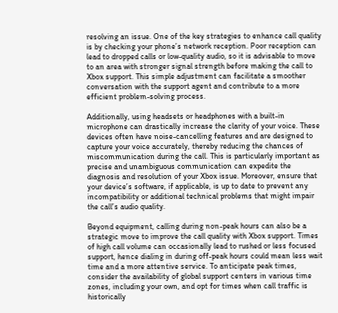resolving an issue. One of the key strategies to enhance call quality is by checking your phone’s network reception. Poor reception can lead to dropped calls or low-quality audio, so it is advisable to move to an area with stronger signal strength before making the call to Xbox support. This simple adjustment can facilitate a smoother conversation with the support agent and contribute to a more efficient problem-solving process.

Additionally, using headsets or headphones with a built-in microphone can drastically increase the clarity of your voice. These devices often have noise-cancelling features and are designed to capture your voice accurately, thereby reducing the chances of miscommunication during the call. This is particularly important as precise and unambiguous communication can expedite the diagnosis and resolution of your Xbox issue. Moreover, ensure that your device’s software, if applicable, is up to date to prevent any incompatibility or additional technical problems that might impair the call’s audio quality.

Beyond equipment, calling during non-peak hours can also be a strategic move to improve the call quality with Xbox support. Times of high call volume can occasionally lead to rushed or less focused support, hence dialing in during off-peak hours could mean less wait time and a more attentive service. To anticipate peak times, consider the availability of global support centers in various time zones, including your own, and opt for times when call traffic is historically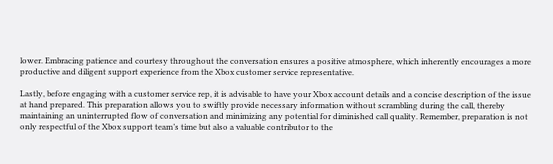lower. Embracing patience and courtesy throughout the conversation ensures a positive atmosphere, which inherently encourages a more productive and diligent support experience from the Xbox customer service representative.

Lastly, before engaging with a customer service rep, it is advisable to have your Xbox account details and a concise description of the issue at hand prepared. This preparation allows you to swiftly provide necessary information without scrambling during the call, thereby maintaining an uninterrupted flow of conversation and minimizing any potential for diminished call quality. Remember, preparation is not only respectful of the Xbox support team’s time but also a valuable contributor to the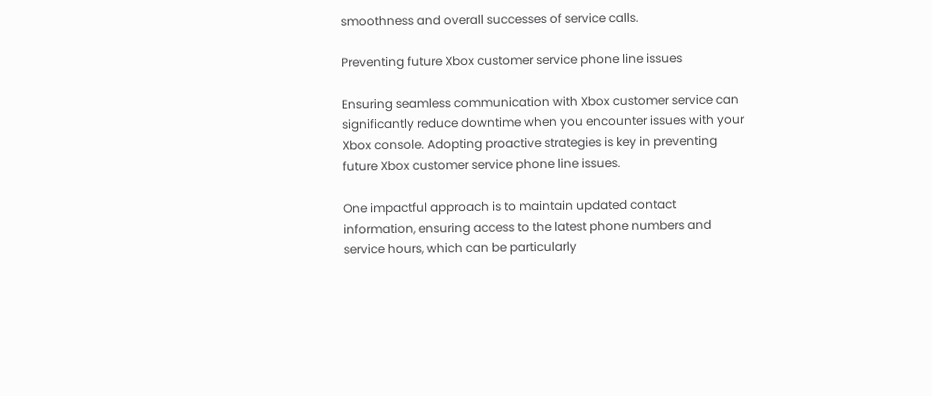smoothness and overall successes of service calls.

Preventing future Xbox customer service phone line issues

Ensuring seamless communication with Xbox customer service can significantly reduce downtime when you encounter issues with your Xbox console. Adopting proactive strategies is key in preventing future Xbox customer service phone line issues.

One impactful approach is to maintain updated contact information, ensuring access to the latest phone numbers and service hours, which can be particularly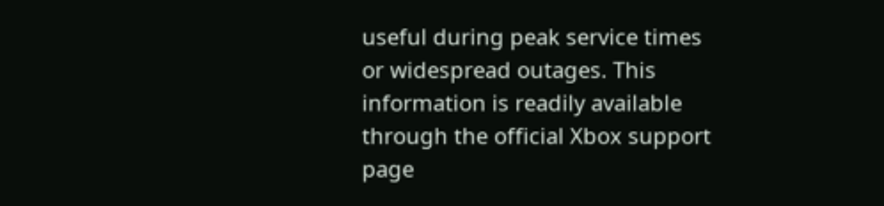useful during peak service times or widespread outages. This information is readily available through the official Xbox support page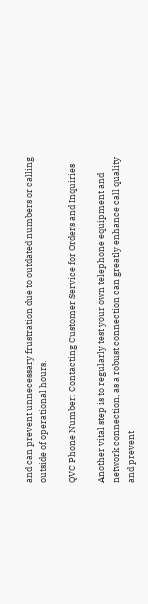and can prevent unnecessary frustration due to outdated numbers or calling outside of operational hours.

QVC Phone Number: Contacting Customer Service for Orders and Inquiries

Another vital step is to regularly test your own telephone equipment and network connection, as a robust connection can greatly enhance call quality and prevent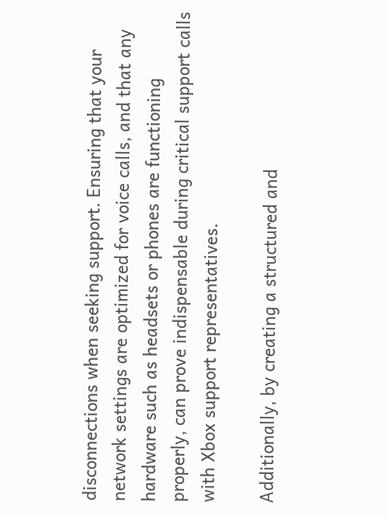disconnections when seeking support. Ensuring that your network settings are optimized for voice calls, and that any hardware such as headsets or phones are functioning properly, can prove indispensable during critical support calls with Xbox support representatives.

Additionally, by creating a structured and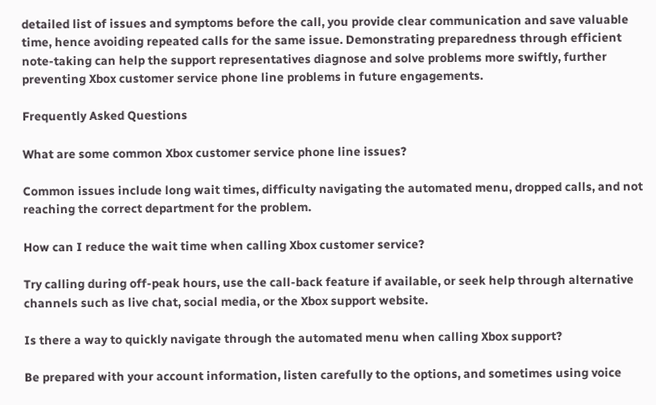detailed list of issues and symptoms before the call, you provide clear communication and save valuable time, hence avoiding repeated calls for the same issue. Demonstrating preparedness through efficient note-taking can help the support representatives diagnose and solve problems more swiftly, further preventing Xbox customer service phone line problems in future engagements.

Frequently Asked Questions

What are some common Xbox customer service phone line issues?

Common issues include long wait times, difficulty navigating the automated menu, dropped calls, and not reaching the correct department for the problem.

How can I reduce the wait time when calling Xbox customer service?

Try calling during off-peak hours, use the call-back feature if available, or seek help through alternative channels such as live chat, social media, or the Xbox support website.

Is there a way to quickly navigate through the automated menu when calling Xbox support?

Be prepared with your account information, listen carefully to the options, and sometimes using voice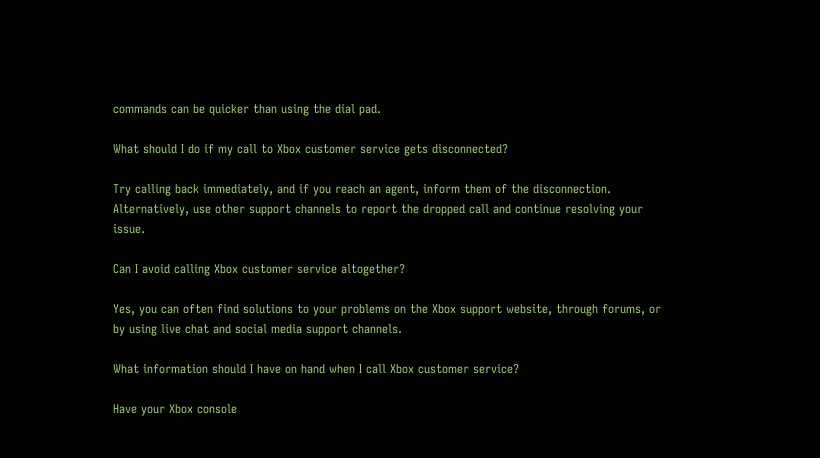commands can be quicker than using the dial pad.

What should I do if my call to Xbox customer service gets disconnected?

Try calling back immediately, and if you reach an agent, inform them of the disconnection. Alternatively, use other support channels to report the dropped call and continue resolving your issue.

Can I avoid calling Xbox customer service altogether?

Yes, you can often find solutions to your problems on the Xbox support website, through forums, or by using live chat and social media support channels.

What information should I have on hand when I call Xbox customer service?

Have your Xbox console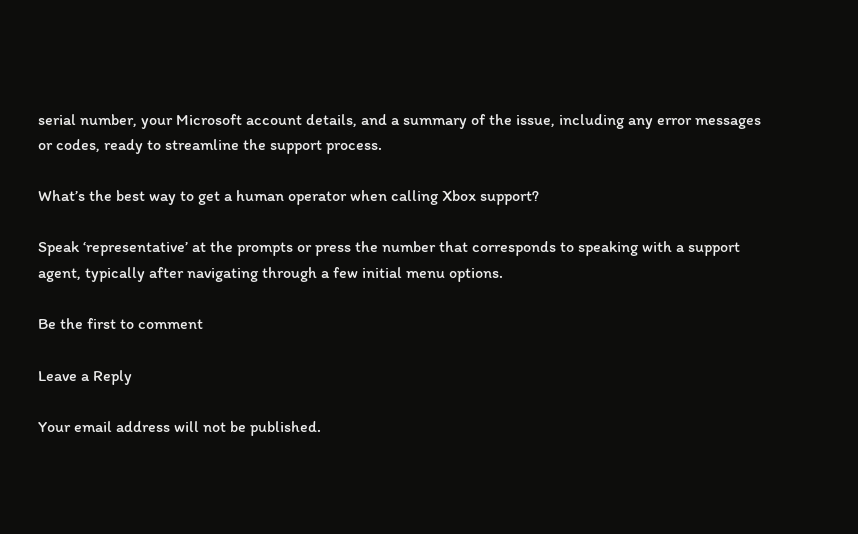serial number, your Microsoft account details, and a summary of the issue, including any error messages or codes, ready to streamline the support process.

What’s the best way to get a human operator when calling Xbox support?

Speak ‘representative’ at the prompts or press the number that corresponds to speaking with a support agent, typically after navigating through a few initial menu options.

Be the first to comment

Leave a Reply

Your email address will not be published.